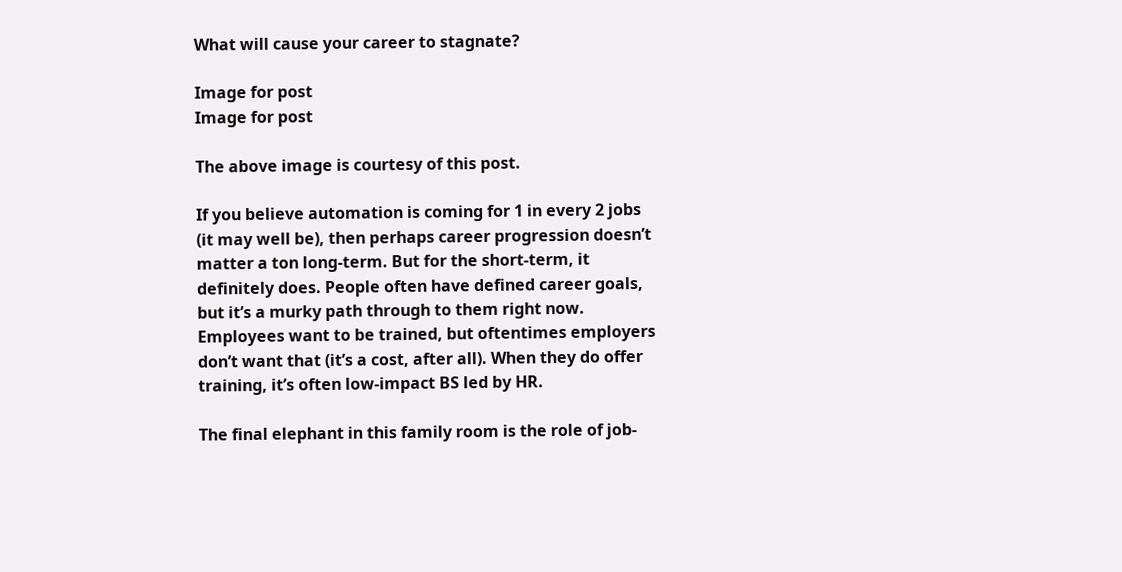What will cause your career to stagnate?

Image for post
Image for post

The above image is courtesy of this post.

If you believe automation is coming for 1 in every 2 jobs (it may well be), then perhaps career progression doesn’t matter a ton long-term. But for the short-term, it definitely does. People often have defined career goals, but it’s a murky path through to them right now. Employees want to be trained, but oftentimes employers don’t want that (it’s a cost, after all). When they do offer training, it’s often low-impact BS led by HR.

The final elephant in this family room is the role of job-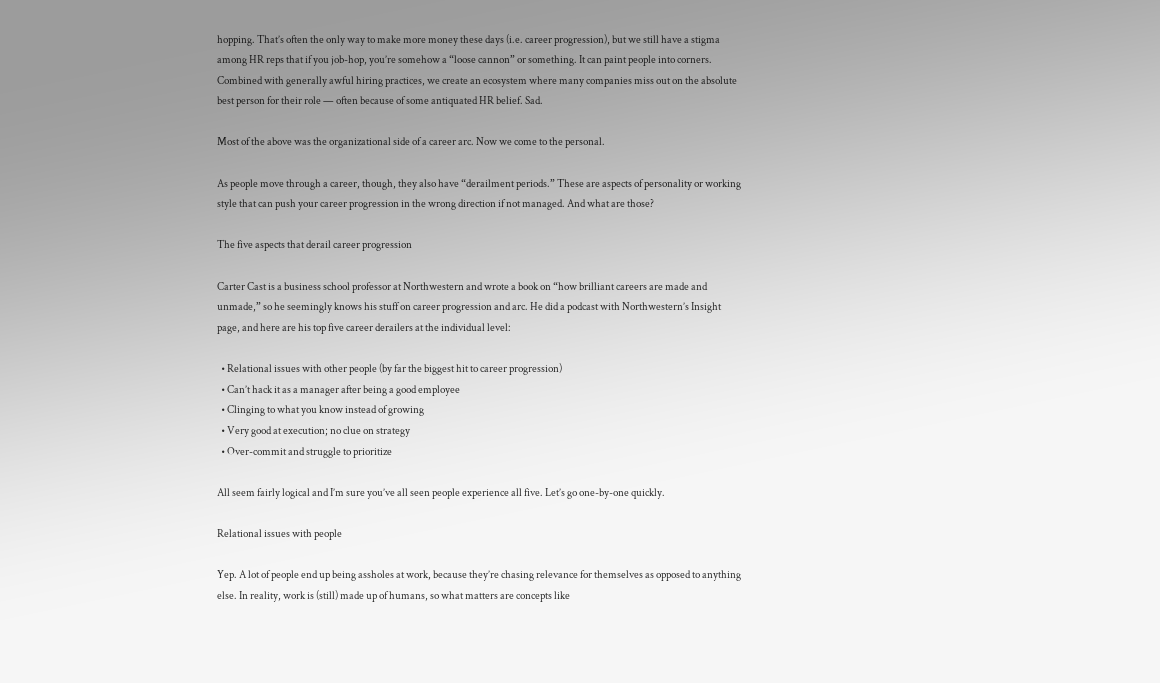hopping. That’s often the only way to make more money these days (i.e. career progression), but we still have a stigma among HR reps that if you job-hop, you’re somehow a “loose cannon” or something. It can paint people into corners. Combined with generally awful hiring practices, we create an ecosystem where many companies miss out on the absolute best person for their role — often because of some antiquated HR belief. Sad.

Most of the above was the organizational side of a career arc. Now we come to the personal.

As people move through a career, though, they also have “derailment periods.” These are aspects of personality or working style that can push your career progression in the wrong direction if not managed. And what are those?

The five aspects that derail career progression

Carter Cast is a business school professor at Northwestern and wrote a book on “how brilliant careers are made and unmade,” so he seemingly knows his stuff on career progression and arc. He did a podcast with Northwestern’s Insight page, and here are his top five career derailers at the individual level:

  • Relational issues with other people (by far the biggest hit to career progression)
  • Can’t hack it as a manager after being a good employee
  • Clinging to what you know instead of growing
  • Very good at execution; no clue on strategy
  • Over-commit and struggle to prioritize

All seem fairly logical and I’m sure you’ve all seen people experience all five. Let’s go one-by-one quickly.

Relational issues with people

Yep. A lot of people end up being assholes at work, because they’re chasing relevance for themselves as opposed to anything else. In reality, work is (still) made up of humans, so what matters are concepts like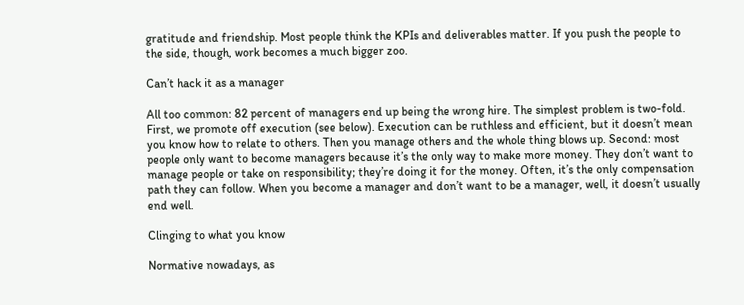gratitude and friendship. Most people think the KPIs and deliverables matter. If you push the people to the side, though, work becomes a much bigger zoo.

Can’t hack it as a manager

All too common: 82 percent of managers end up being the wrong hire. The simplest problem is two-fold. First, we promote off execution (see below). Execution can be ruthless and efficient, but it doesn’t mean you know how to relate to others. Then you manage others and the whole thing blows up. Second: most people only want to become managers because it’s the only way to make more money. They don’t want to manage people or take on responsibility; they’re doing it for the money. Often, it’s the only compensation path they can follow. When you become a manager and don’t want to be a manager, well, it doesn’t usually end well.

Clinging to what you know

Normative nowadays, as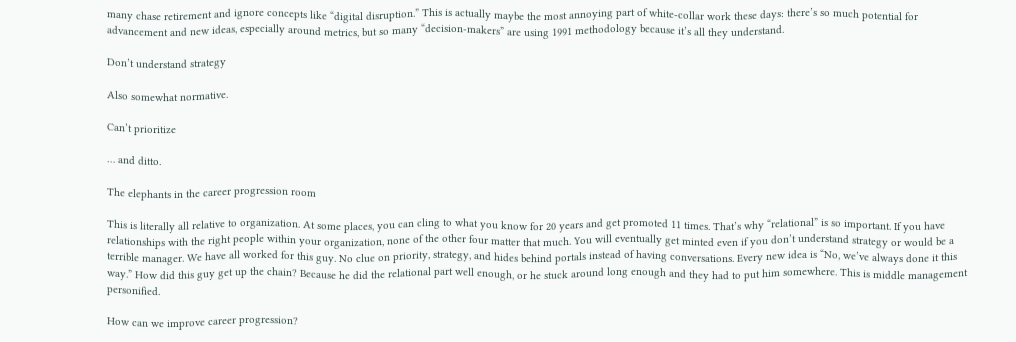many chase retirement and ignore concepts like “digital disruption.” This is actually maybe the most annoying part of white-collar work these days: there’s so much potential for advancement and new ideas, especially around metrics, but so many “decision-makers” are using 1991 methodology because it’s all they understand.

Don’t understand strategy

Also somewhat normative.

Can’t prioritize

… and ditto.

The elephants in the career progression room

This is literally all relative to organization. At some places, you can cling to what you know for 20 years and get promoted 11 times. That’s why “relational” is so important. If you have relationships with the right people within your organization, none of the other four matter that much. You will eventually get minted even if you don’t understand strategy or would be a terrible manager. We have all worked for this guy. No clue on priority, strategy, and hides behind portals instead of having conversations. Every new idea is “No, we’ve always done it this way.” How did this guy get up the chain? Because he did the relational part well enough, or he stuck around long enough and they had to put him somewhere. This is middle management personified.

How can we improve career progression?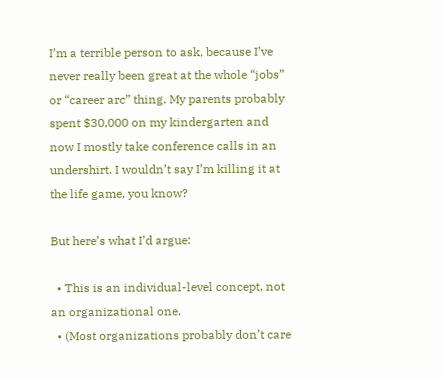I’m a terrible person to ask, because I’ve never really been great at the whole “jobs” or “career arc” thing. My parents probably spent $30,000 on my kindergarten and now I mostly take conference calls in an undershirt. I wouldn’t say I’m killing it at the life game, you know?

But here’s what I’d argue:

  • This is an individual-level concept, not an organizational one.
  • (Most organizations probably don’t care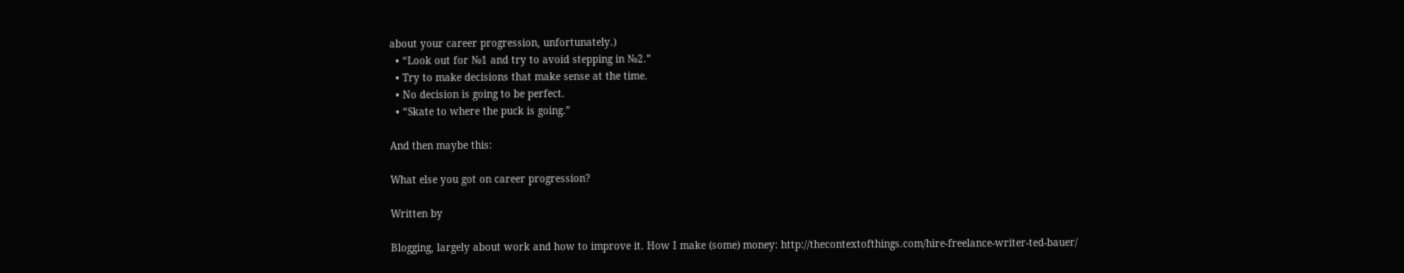about your career progression, unfortunately.)
  • “Look out for №1 and try to avoid stepping in №2.”
  • Try to make decisions that make sense at the time.
  • No decision is going to be perfect.
  • “Skate to where the puck is going.”

And then maybe this:

What else you got on career progression?

Written by

Blogging, largely about work and how to improve it. How I make (some) money: http://thecontextofthings.com/hire-freelance-writer-ted-bauer/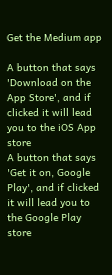Get the Medium app

A button that says 'Download on the App Store', and if clicked it will lead you to the iOS App store
A button that says 'Get it on, Google Play', and if clicked it will lead you to the Google Play store